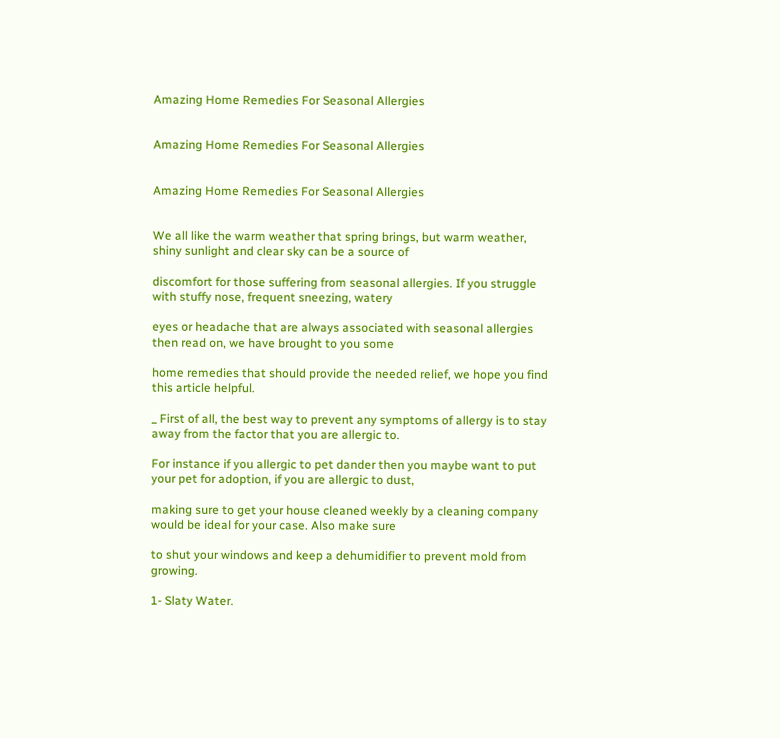Amazing Home Remedies For Seasonal Allergies


Amazing Home Remedies For Seasonal Allergies


Amazing Home Remedies For Seasonal Allergies


We all like the warm weather that spring brings, but warm weather, shiny sunlight and clear sky can be a source of

discomfort for those suffering from seasonal allergies. If you struggle with stuffy nose, frequent sneezing, watery

eyes or headache that are always associated with seasonal allergies then read on, we have brought to you some

home remedies that should provide the needed relief, we hope you find this article helpful.

_ First of all, the best way to prevent any symptoms of allergy is to stay away from the factor that you are allergic to.

For instance if you allergic to pet dander then you maybe want to put your pet for adoption, if you are allergic to dust,

making sure to get your house cleaned weekly by a cleaning company would be ideal for your case. Also make sure

to shut your windows and keep a dehumidifier to prevent mold from growing.

1- Slaty Water.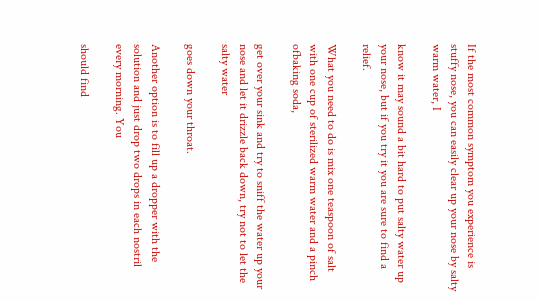If the most common symptom you experience is stuffy nose, you can easily clear up your nose by salty warm water, I

know it may sound a bit hard to put salty water up your nose, but if you try it you are sure to find a relief.

What you need to do is mix one teaspoon of salt with one cup of sterilized warm water and a pinch ofbaking soda,

get over your sink and try to sniff the water up your nose and let it drizzle back down, try not to let the salty water

goes down your throat.

Another option is to fill up a dropper with the solution and just drop two drops in each nostril every morning. You

should find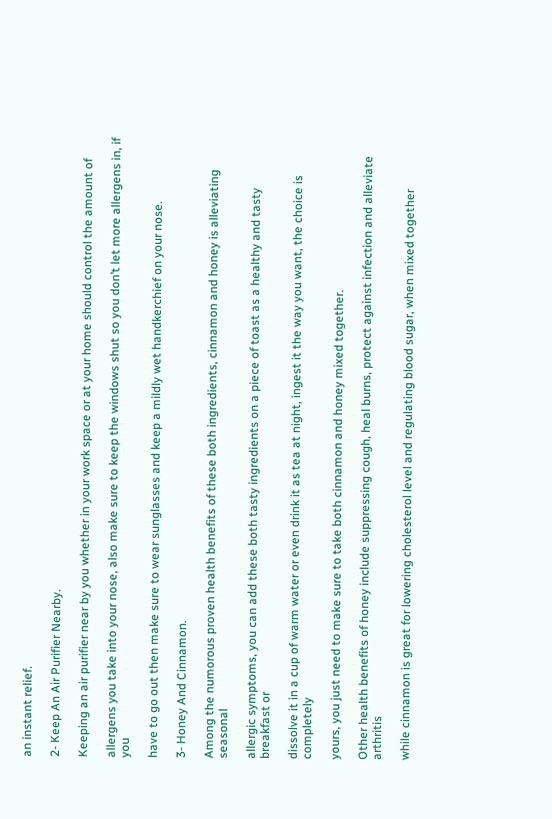an instant relief.

2- Keep An Air Purifier Nearby.

Keeping an air purifier near by you whether in your work space or at your home should control the amount of

allergens you take into your nose, also make sure to keep the windows shut so you don’t let more allergens in, if you

have to go out then make sure to wear sunglasses and keep a mildly wet handkerchief on your nose.

3- Honey And Cinnamon.

Among the numorous proven health benefits of these both ingredients, cinnamon and honey is alleviating seasonal

allergic symptoms, you can add these both tasty ingredients on a piece of toast as a healthy and tasty breakfast or

dissolve it in a cup of warm water or even drink it as tea at night, ingest it the way you want, the choice is completely

yours, you just need to make sure to take both cinnamon and honey mixed together.

Other health benefits of honey include suppressing cough, heal burns, protect against infection and alleviate arthritis

while cinnamon is great for lowering cholesterol level and regulating blood sugar, when mixed together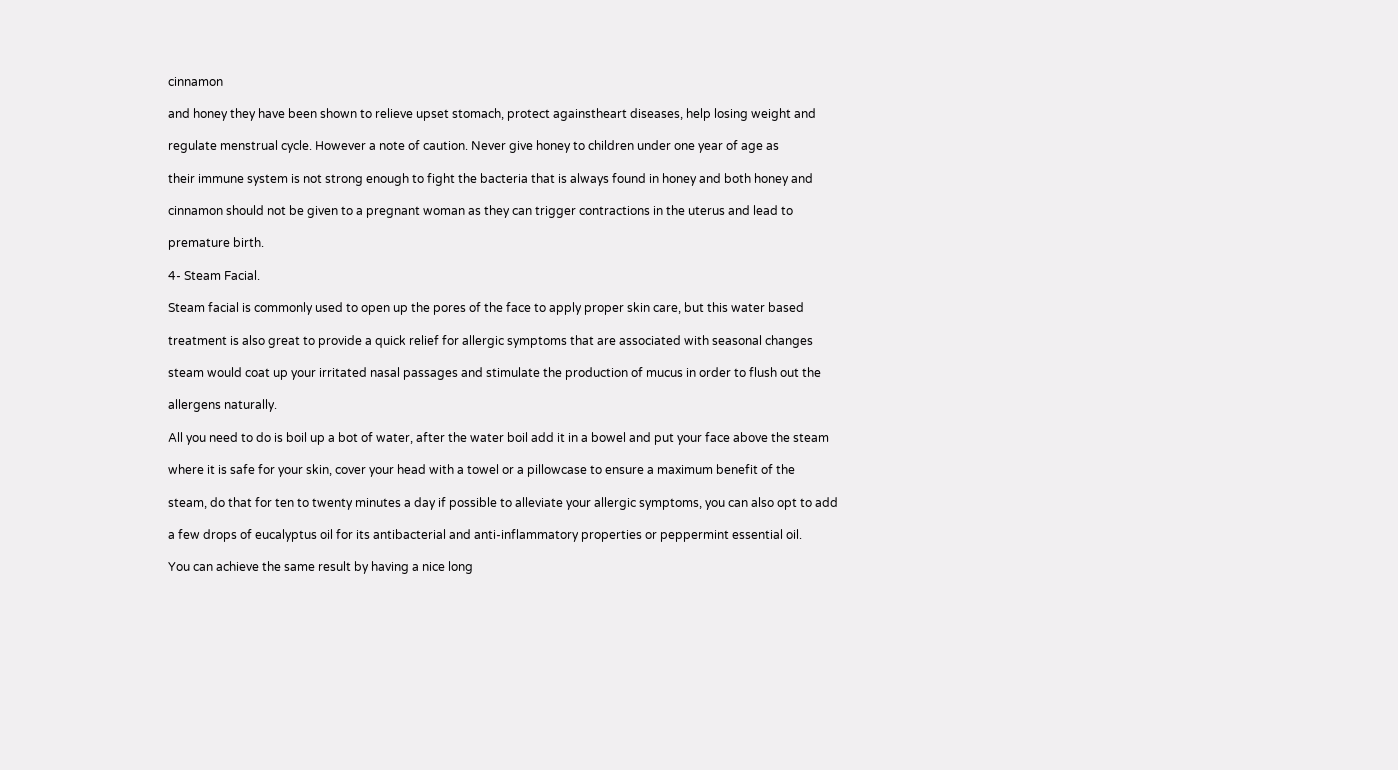cinnamon

and honey they have been shown to relieve upset stomach, protect againstheart diseases, help losing weight and

regulate menstrual cycle. However a note of caution. Never give honey to children under one year of age as

their immune system is not strong enough to fight the bacteria that is always found in honey and both honey and

cinnamon should not be given to a pregnant woman as they can trigger contractions in the uterus and lead to

premature birth.

4- Steam Facial.

Steam facial is commonly used to open up the pores of the face to apply proper skin care, but this water based

treatment is also great to provide a quick relief for allergic symptoms that are associated with seasonal changes

steam would coat up your irritated nasal passages and stimulate the production of mucus in order to flush out the

allergens naturally.

All you need to do is boil up a bot of water, after the water boil add it in a bowel and put your face above the steam

where it is safe for your skin, cover your head with a towel or a pillowcase to ensure a maximum benefit of the

steam, do that for ten to twenty minutes a day if possible to alleviate your allergic symptoms, you can also opt to add

a few drops of eucalyptus oil for its antibacterial and anti-inflammatory properties or peppermint essential oil.

You can achieve the same result by having a nice long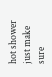hot shower just make sure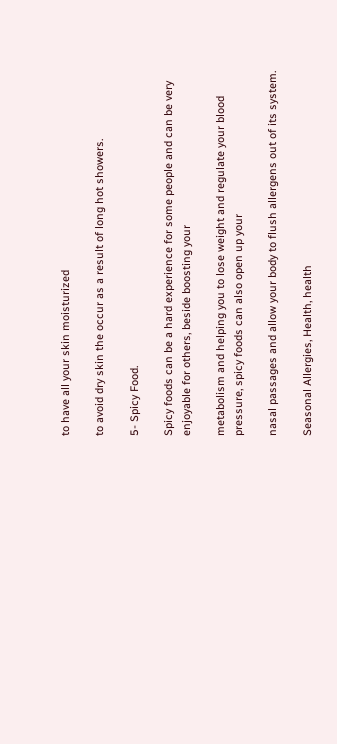to have all your skin moisturized

to avoid dry skin the occur as a result of long hot showers.

5- Spicy Food.

Spicy foods can be a hard experience for some people and can be very enjoyable for others, beside boosting your

metabolism and helping you to lose weight and regulate your blood pressure, spicy foods can also open up your

nasal passages and allow your body to flush allergens out of its system.

Seasonal Allergies, Health, health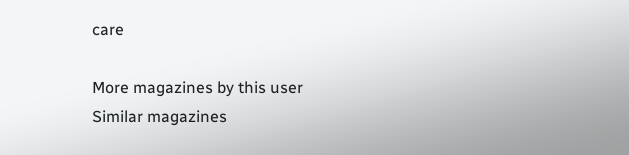care

More magazines by this user
Similar magazines